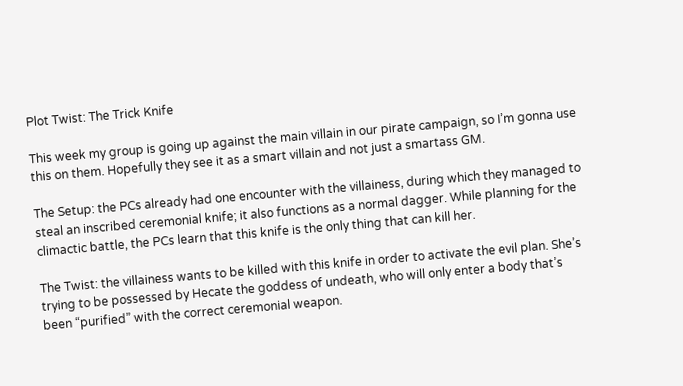Plot Twist: The Trick Knife

This week my group is going up against the main villain in our pirate campaign, so I’m gonna use this on them. Hopefully they see it as a smart villain and not just a smartass GM.

The Setup: the PCs already had one encounter with the villainess, during which they managed to steal an inscribed ceremonial knife; it also functions as a normal dagger. While planning for the climactic battle, the PCs learn that this knife is the only thing that can kill her.

The Twist: the villainess wants to be killed with this knife in order to activate the evil plan. She’s trying to be possessed by Hecate the goddess of undeath, who will only enter a body that’s been “purified” with the correct ceremonial weapon.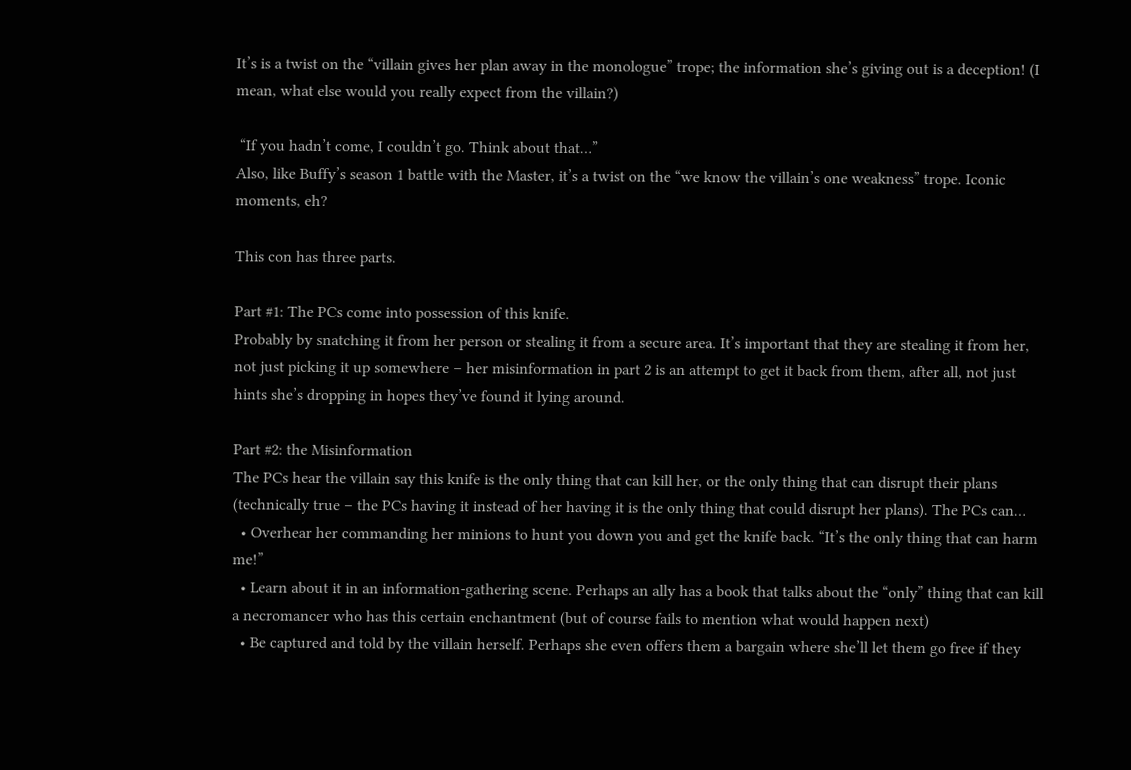It’s is a twist on the “villain gives her plan away in the monologue” trope; the information she’s giving out is a deception! (I mean, what else would you really expect from the villain?)

 “If you hadn’t come, I couldn’t go. Think about that…”
Also, like Buffy’s season 1 battle with the Master, it’s a twist on the “we know the villain’s one weakness” trope. Iconic moments, eh?

This con has three parts.

Part #1: The PCs come into possession of this knife.
Probably by snatching it from her person or stealing it from a secure area. It’s important that they are stealing it from her, not just picking it up somewhere – her misinformation in part 2 is an attempt to get it back from them, after all, not just hints she’s dropping in hopes they’ve found it lying around.

Part #2: the Misinformation
The PCs hear the villain say this knife is the only thing that can kill her, or the only thing that can disrupt their plans (technically true – the PCs having it instead of her having it is the only thing that could disrupt her plans). The PCs can…
  • Overhear her commanding her minions to hunt you down you and get the knife back. “It’s the only thing that can harm me!”
  • Learn about it in an information-gathering scene. Perhaps an ally has a book that talks about the “only” thing that can kill a necromancer who has this certain enchantment (but of course fails to mention what would happen next)
  • Be captured and told by the villain herself. Perhaps she even offers them a bargain where she’ll let them go free if they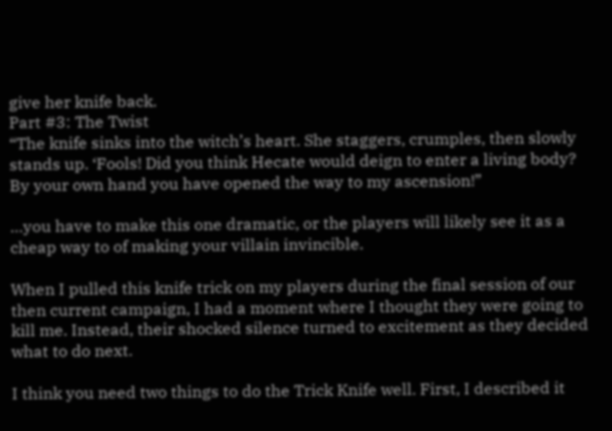give her knife back.
Part #3: The Twist
“The knife sinks into the witch’s heart. She staggers, crumples, then slowly stands up. ‘Fools! Did you think Hecate would deign to enter a living body? By your own hand you have opened the way to my ascension!”

…you have to make this one dramatic, or the players will likely see it as a cheap way to of making your villain invincible.

When I pulled this knife trick on my players during the final session of our then current campaign, I had a moment where I thought they were going to kill me. Instead, their shocked silence turned to excitement as they decided what to do next.

I think you need two things to do the Trick Knife well. First, I described it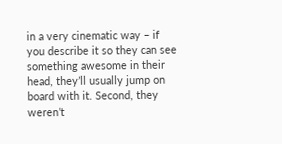in a very cinematic way – if you describe it so they can see something awesome in their head, they’ll usually jump on board with it. Second, they weren’t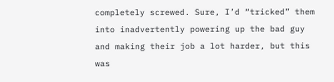completely screwed. Sure, I’d “tricked” them into inadvertently powering up the bad guy and making their job a lot harder, but this was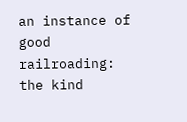an instance of good railroading: the kind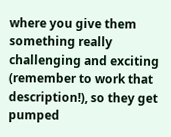where you give them something really challenging and exciting (remember to work that description!), so they get pumped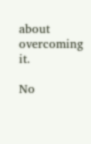about overcoming it.

No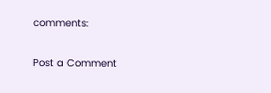comments:

Post a Comment